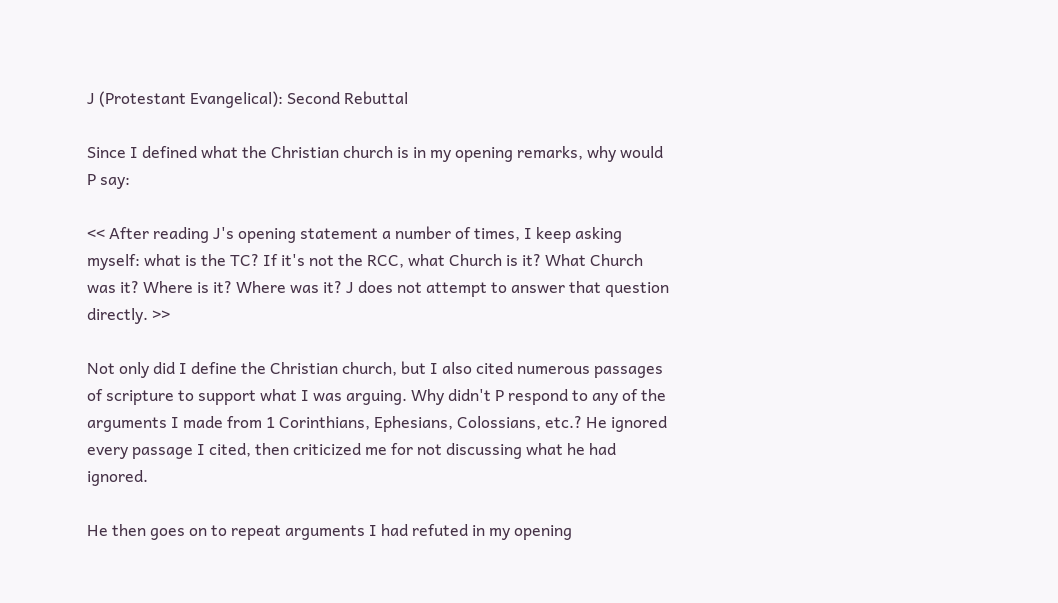J (Protestant Evangelical): Second Rebuttal

Since I defined what the Christian church is in my opening remarks, why would P say:

<< After reading J's opening statement a number of times, I keep asking myself: what is the TC? If it's not the RCC, what Church is it? What Church was it? Where is it? Where was it? J does not attempt to answer that question directly. >>

Not only did I define the Christian church, but I also cited numerous passages of scripture to support what I was arguing. Why didn't P respond to any of the arguments I made from 1 Corinthians, Ephesians, Colossians, etc.? He ignored every passage I cited, then criticized me for not discussing what he had ignored.

He then goes on to repeat arguments I had refuted in my opening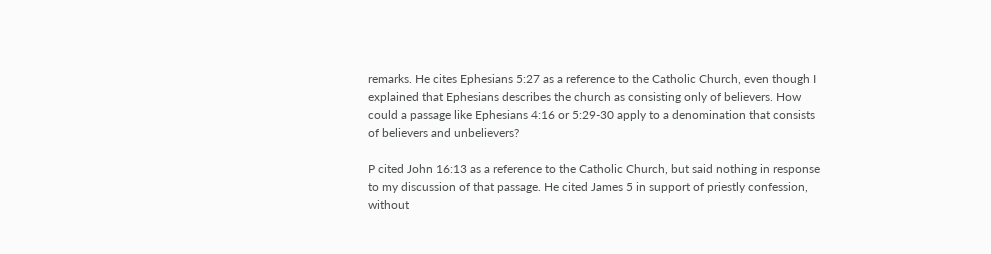remarks. He cites Ephesians 5:27 as a reference to the Catholic Church, even though I explained that Ephesians describes the church as consisting only of believers. How could a passage like Ephesians 4:16 or 5:29-30 apply to a denomination that consists of believers and unbelievers?

P cited John 16:13 as a reference to the Catholic Church, but said nothing in response to my discussion of that passage. He cited James 5 in support of priestly confession, without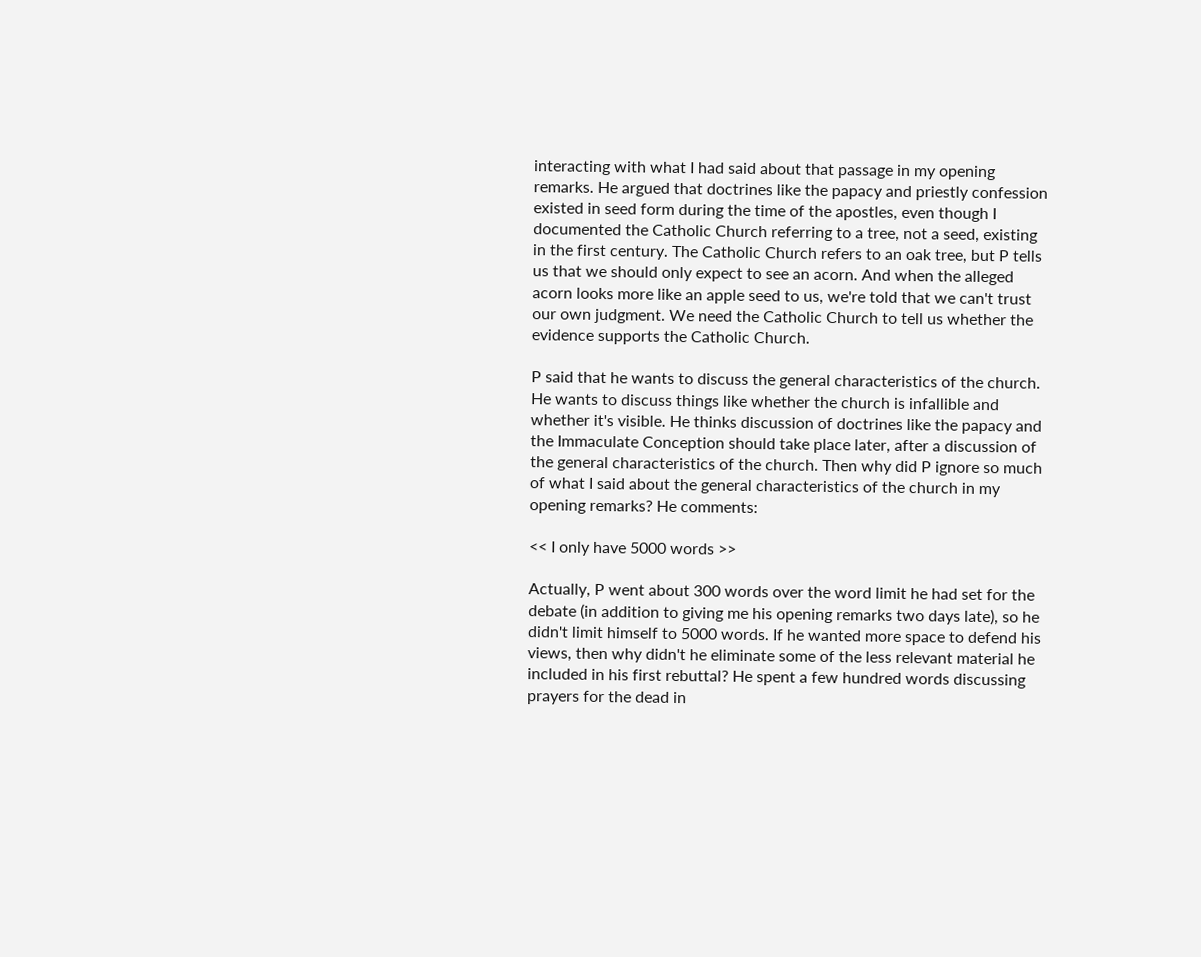interacting with what I had said about that passage in my opening remarks. He argued that doctrines like the papacy and priestly confession existed in seed form during the time of the apostles, even though I documented the Catholic Church referring to a tree, not a seed, existing in the first century. The Catholic Church refers to an oak tree, but P tells us that we should only expect to see an acorn. And when the alleged acorn looks more like an apple seed to us, we're told that we can't trust our own judgment. We need the Catholic Church to tell us whether the evidence supports the Catholic Church.

P said that he wants to discuss the general characteristics of the church. He wants to discuss things like whether the church is infallible and whether it's visible. He thinks discussion of doctrines like the papacy and the Immaculate Conception should take place later, after a discussion of the general characteristics of the church. Then why did P ignore so much of what I said about the general characteristics of the church in my opening remarks? He comments:

<< I only have 5000 words >>

Actually, P went about 300 words over the word limit he had set for the debate (in addition to giving me his opening remarks two days late), so he didn't limit himself to 5000 words. If he wanted more space to defend his views, then why didn't he eliminate some of the less relevant material he included in his first rebuttal? He spent a few hundred words discussing prayers for the dead in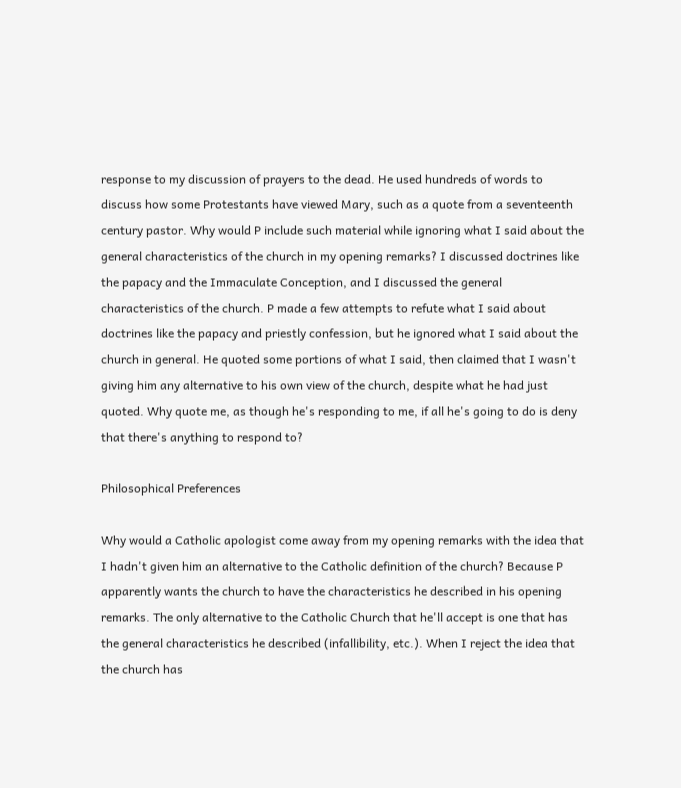response to my discussion of prayers to the dead. He used hundreds of words to discuss how some Protestants have viewed Mary, such as a quote from a seventeenth century pastor. Why would P include such material while ignoring what I said about the general characteristics of the church in my opening remarks? I discussed doctrines like the papacy and the Immaculate Conception, and I discussed the general characteristics of the church. P made a few attempts to refute what I said about doctrines like the papacy and priestly confession, but he ignored what I said about the church in general. He quoted some portions of what I said, then claimed that I wasn't giving him any alternative to his own view of the church, despite what he had just quoted. Why quote me, as though he's responding to me, if all he's going to do is deny that there's anything to respond to?

Philosophical Preferences

Why would a Catholic apologist come away from my opening remarks with the idea that I hadn't given him an alternative to the Catholic definition of the church? Because P apparently wants the church to have the characteristics he described in his opening remarks. The only alternative to the Catholic Church that he'll accept is one that has the general characteristics he described (infallibility, etc.). When I reject the idea that the church has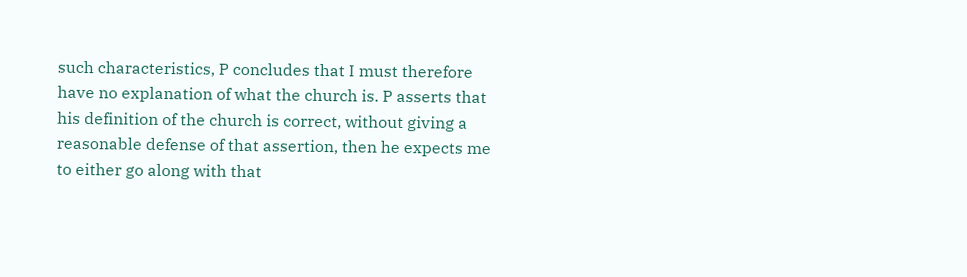such characteristics, P concludes that I must therefore have no explanation of what the church is. P asserts that his definition of the church is correct, without giving a reasonable defense of that assertion, then he expects me to either go along with that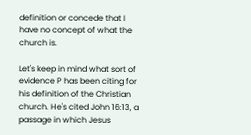definition or concede that I have no concept of what the church is.

Let's keep in mind what sort of evidence P has been citing for his definition of the Christian church. He's cited John 16:13, a passage in which Jesus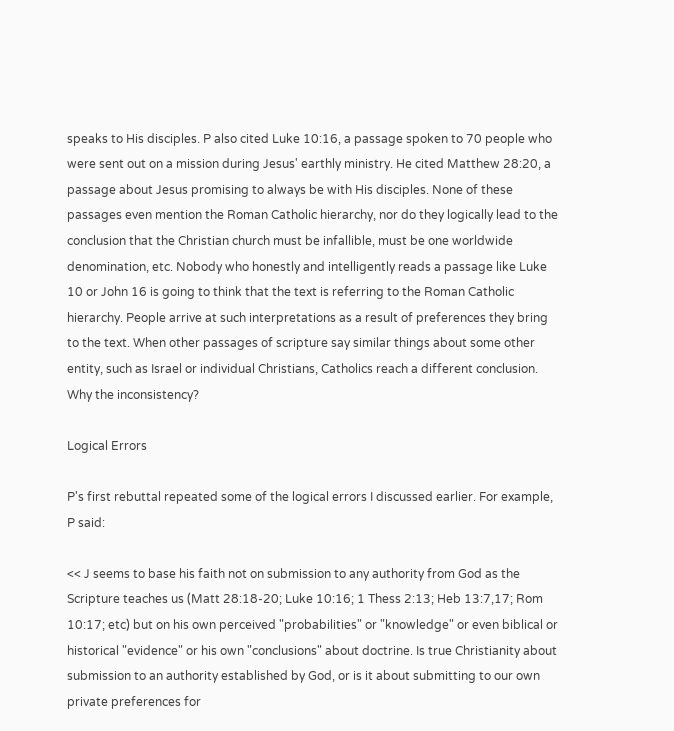speaks to His disciples. P also cited Luke 10:16, a passage spoken to 70 people who were sent out on a mission during Jesus' earthly ministry. He cited Matthew 28:20, a passage about Jesus promising to always be with His disciples. None of these passages even mention the Roman Catholic hierarchy, nor do they logically lead to the conclusion that the Christian church must be infallible, must be one worldwide denomination, etc. Nobody who honestly and intelligently reads a passage like Luke 10 or John 16 is going to think that the text is referring to the Roman Catholic hierarchy. People arrive at such interpretations as a result of preferences they bring to the text. When other passages of scripture say similar things about some other entity, such as Israel or individual Christians, Catholics reach a different conclusion. Why the inconsistency?

Logical Errors

P's first rebuttal repeated some of the logical errors I discussed earlier. For example, P said:

<< J seems to base his faith not on submission to any authority from God as the Scripture teaches us (Matt 28:18-20; Luke 10:16; 1 Thess 2:13; Heb 13:7,17; Rom 10:17; etc) but on his own perceived "probabilities" or "knowledge" or even biblical or historical "evidence" or his own "conclusions" about doctrine. Is true Christianity about submission to an authority established by God, or is it about submitting to our own private preferences for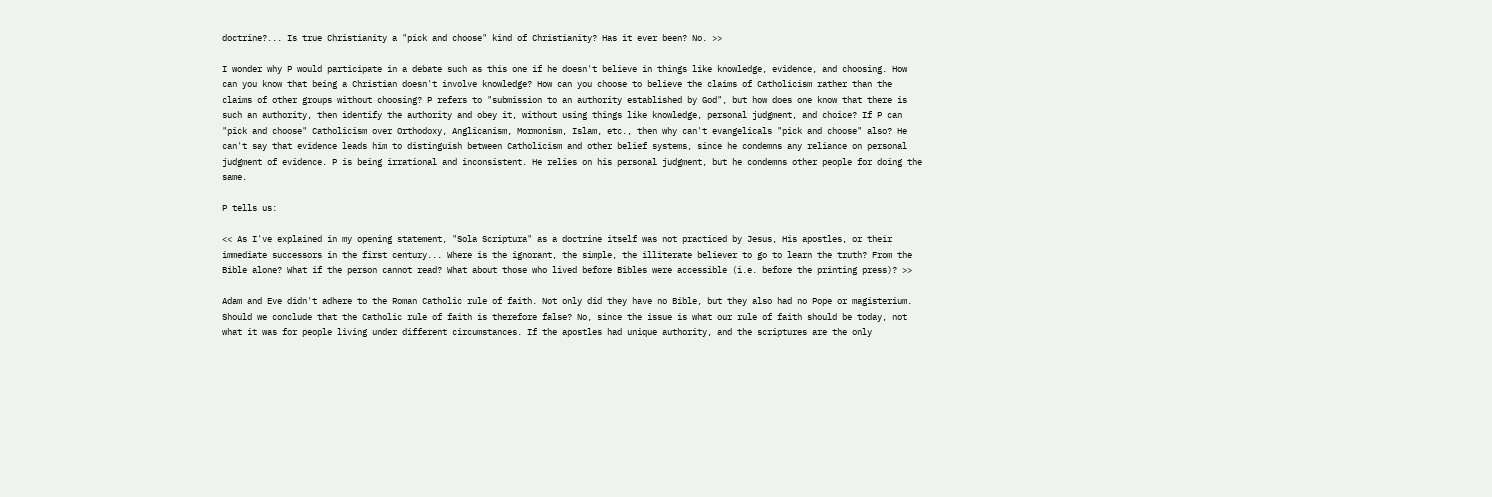doctrine?... Is true Christianity a "pick and choose" kind of Christianity? Has it ever been? No. >>

I wonder why P would participate in a debate such as this one if he doesn't believe in things like knowledge, evidence, and choosing. How can you know that being a Christian doesn't involve knowledge? How can you choose to believe the claims of Catholicism rather than the claims of other groups without choosing? P refers to "submission to an authority established by God", but how does one know that there is such an authority, then identify the authority and obey it, without using things like knowledge, personal judgment, and choice? If P can "pick and choose" Catholicism over Orthodoxy, Anglicanism, Mormonism, Islam, etc., then why can't evangelicals "pick and choose" also? He can't say that evidence leads him to distinguish between Catholicism and other belief systems, since he condemns any reliance on personal judgment of evidence. P is being irrational and inconsistent. He relies on his personal judgment, but he condemns other people for doing the same.

P tells us:

<< As I've explained in my opening statement, "Sola Scriptura" as a doctrine itself was not practiced by Jesus, His apostles, or their immediate successors in the first century... Where is the ignorant, the simple, the illiterate believer to go to learn the truth? From the Bible alone? What if the person cannot read? What about those who lived before Bibles were accessible (i.e. before the printing press)? >>

Adam and Eve didn't adhere to the Roman Catholic rule of faith. Not only did they have no Bible, but they also had no Pope or magisterium. Should we conclude that the Catholic rule of faith is therefore false? No, since the issue is what our rule of faith should be today, not what it was for people living under different circumstances. If the apostles had unique authority, and the scriptures are the only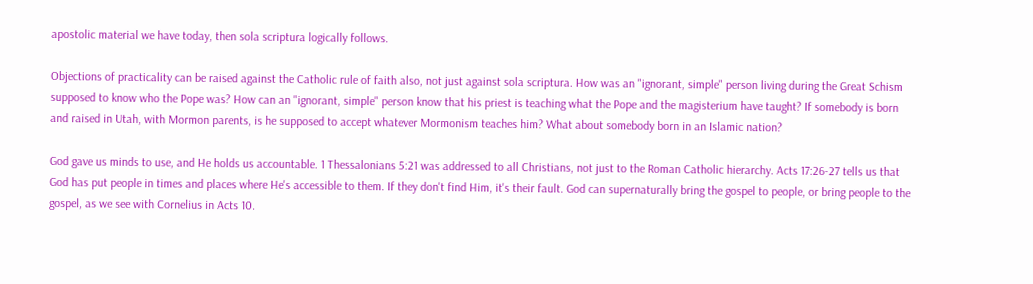apostolic material we have today, then sola scriptura logically follows.

Objections of practicality can be raised against the Catholic rule of faith also, not just against sola scriptura. How was an "ignorant, simple" person living during the Great Schism supposed to know who the Pope was? How can an "ignorant, simple" person know that his priest is teaching what the Pope and the magisterium have taught? If somebody is born and raised in Utah, with Mormon parents, is he supposed to accept whatever Mormonism teaches him? What about somebody born in an Islamic nation?

God gave us minds to use, and He holds us accountable. 1 Thessalonians 5:21 was addressed to all Christians, not just to the Roman Catholic hierarchy. Acts 17:26-27 tells us that God has put people in times and places where He's accessible to them. If they don't find Him, it's their fault. God can supernaturally bring the gospel to people, or bring people to the gospel, as we see with Cornelius in Acts 10.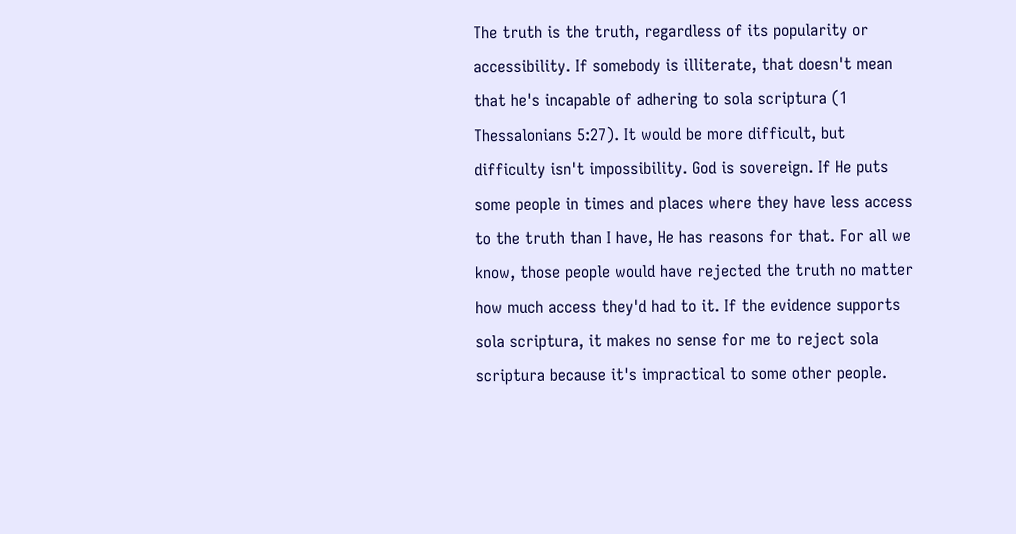The truth is the truth, regardless of its popularity or accessibility. If somebody is illiterate, that doesn't mean that he's incapable of adhering to sola scriptura (1 Thessalonians 5:27). It would be more difficult, but difficulty isn't impossibility. God is sovereign. If He puts some people in times and places where they have less access to the truth than I have, He has reasons for that. For all we know, those people would have rejected the truth no matter how much access they'd had to it. If the evidence supports sola scriptura, it makes no sense for me to reject sola scriptura because it's impractical to some other people.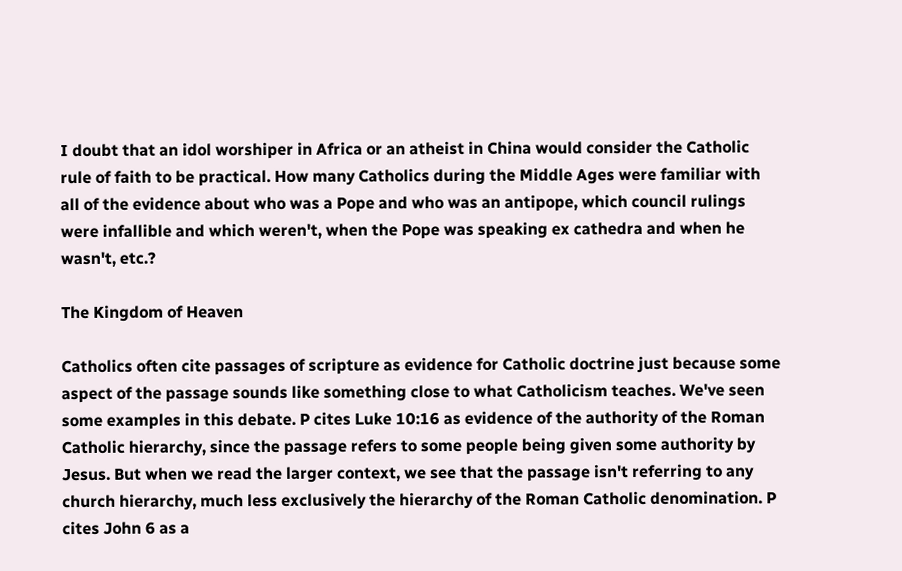I doubt that an idol worshiper in Africa or an atheist in China would consider the Catholic rule of faith to be practical. How many Catholics during the Middle Ages were familiar with all of the evidence about who was a Pope and who was an antipope, which council rulings were infallible and which weren't, when the Pope was speaking ex cathedra and when he wasn't, etc.?

The Kingdom of Heaven

Catholics often cite passages of scripture as evidence for Catholic doctrine just because some aspect of the passage sounds like something close to what Catholicism teaches. We've seen some examples in this debate. P cites Luke 10:16 as evidence of the authority of the Roman Catholic hierarchy, since the passage refers to some people being given some authority by Jesus. But when we read the larger context, we see that the passage isn't referring to any church hierarchy, much less exclusively the hierarchy of the Roman Catholic denomination. P cites John 6 as a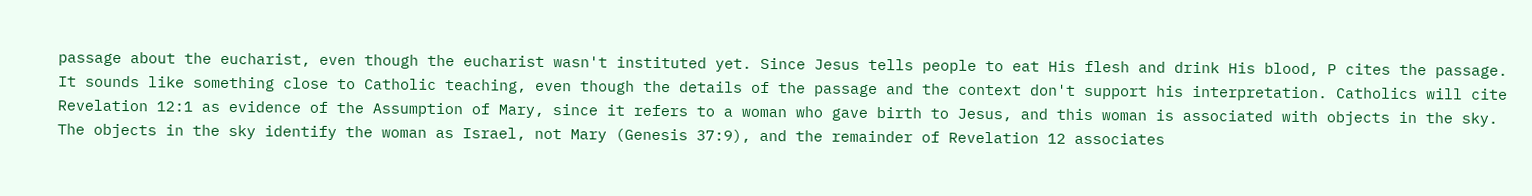passage about the eucharist, even though the eucharist wasn't instituted yet. Since Jesus tells people to eat His flesh and drink His blood, P cites the passage. It sounds like something close to Catholic teaching, even though the details of the passage and the context don't support his interpretation. Catholics will cite Revelation 12:1 as evidence of the Assumption of Mary, since it refers to a woman who gave birth to Jesus, and this woman is associated with objects in the sky. The objects in the sky identify the woman as Israel, not Mary (Genesis 37:9), and the remainder of Revelation 12 associates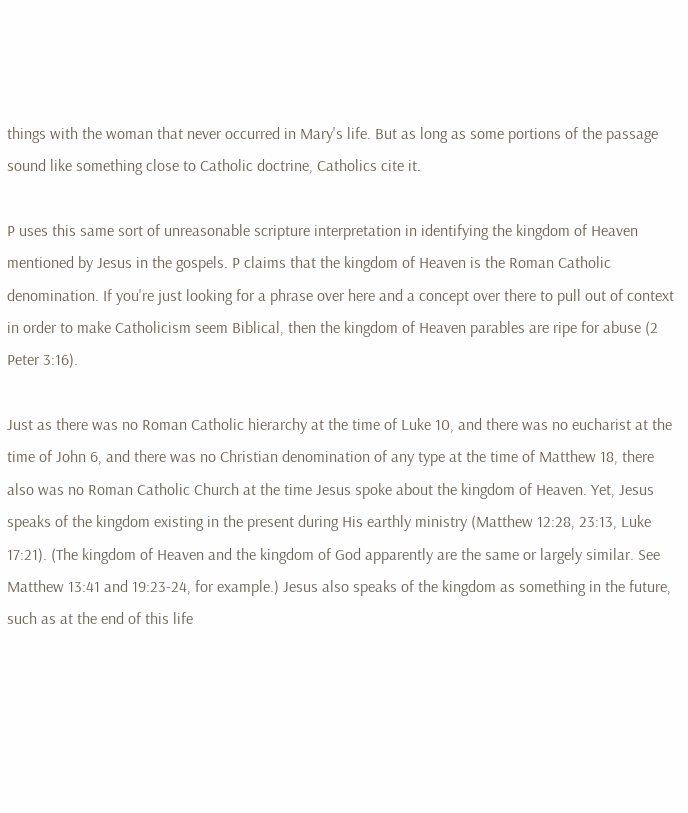things with the woman that never occurred in Mary's life. But as long as some portions of the passage sound like something close to Catholic doctrine, Catholics cite it.

P uses this same sort of unreasonable scripture interpretation in identifying the kingdom of Heaven mentioned by Jesus in the gospels. P claims that the kingdom of Heaven is the Roman Catholic denomination. If you're just looking for a phrase over here and a concept over there to pull out of context in order to make Catholicism seem Biblical, then the kingdom of Heaven parables are ripe for abuse (2 Peter 3:16).

Just as there was no Roman Catholic hierarchy at the time of Luke 10, and there was no eucharist at the time of John 6, and there was no Christian denomination of any type at the time of Matthew 18, there also was no Roman Catholic Church at the time Jesus spoke about the kingdom of Heaven. Yet, Jesus speaks of the kingdom existing in the present during His earthly ministry (Matthew 12:28, 23:13, Luke 17:21). (The kingdom of Heaven and the kingdom of God apparently are the same or largely similar. See Matthew 13:41 and 19:23-24, for example.) Jesus also speaks of the kingdom as something in the future, such as at the end of this life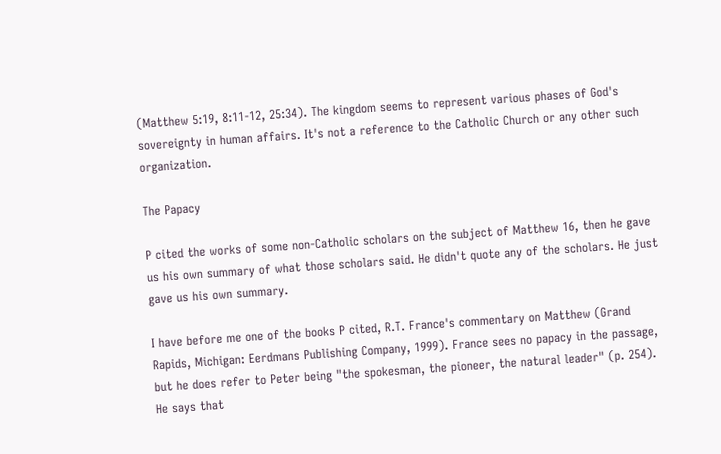(Matthew 5:19, 8:11-12, 25:34). The kingdom seems to represent various phases of God's sovereignty in human affairs. It's not a reference to the Catholic Church or any other such organization.

The Papacy

P cited the works of some non-Catholic scholars on the subject of Matthew 16, then he gave us his own summary of what those scholars said. He didn't quote any of the scholars. He just gave us his own summary.

I have before me one of the books P cited, R.T. France's commentary on Matthew (Grand Rapids, Michigan: Eerdmans Publishing Company, 1999). France sees no papacy in the passage, but he does refer to Peter being "the spokesman, the pioneer, the natural leader" (p. 254). He says that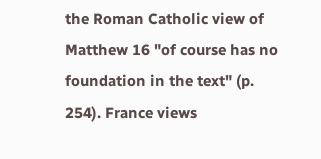the Roman Catholic view of Matthew 16 "of course has no foundation in the text" (p. 254). France views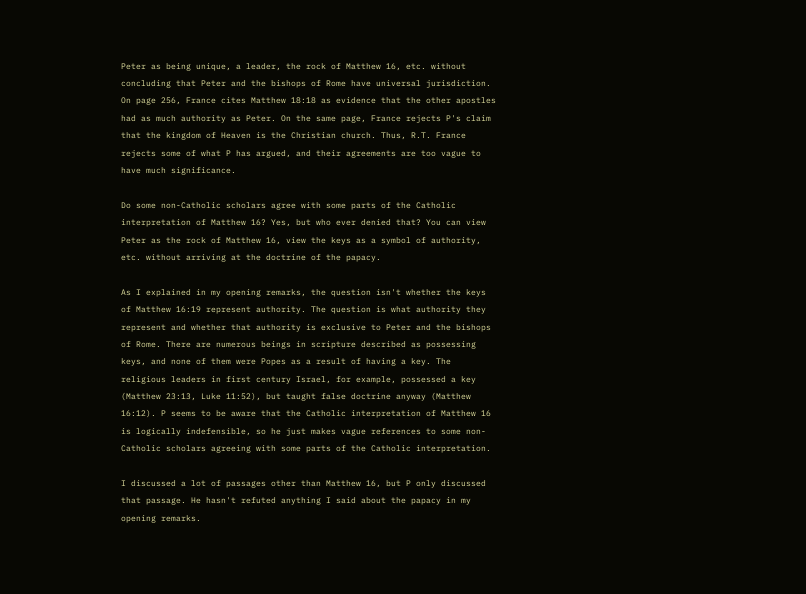Peter as being unique, a leader, the rock of Matthew 16, etc. without concluding that Peter and the bishops of Rome have universal jurisdiction. On page 256, France cites Matthew 18:18 as evidence that the other apostles had as much authority as Peter. On the same page, France rejects P's claim that the kingdom of Heaven is the Christian church. Thus, R.T. France rejects some of what P has argued, and their agreements are too vague to have much significance.

Do some non-Catholic scholars agree with some parts of the Catholic interpretation of Matthew 16? Yes, but who ever denied that? You can view Peter as the rock of Matthew 16, view the keys as a symbol of authority, etc. without arriving at the doctrine of the papacy.

As I explained in my opening remarks, the question isn't whether the keys of Matthew 16:19 represent authority. The question is what authority they represent and whether that authority is exclusive to Peter and the bishops of Rome. There are numerous beings in scripture described as possessing keys, and none of them were Popes as a result of having a key. The religious leaders in first century Israel, for example, possessed a key (Matthew 23:13, Luke 11:52), but taught false doctrine anyway (Matthew 16:12). P seems to be aware that the Catholic interpretation of Matthew 16 is logically indefensible, so he just makes vague references to some non-Catholic scholars agreeing with some parts of the Catholic interpretation.

I discussed a lot of passages other than Matthew 16, but P only discussed that passage. He hasn't refuted anything I said about the papacy in my opening remarks.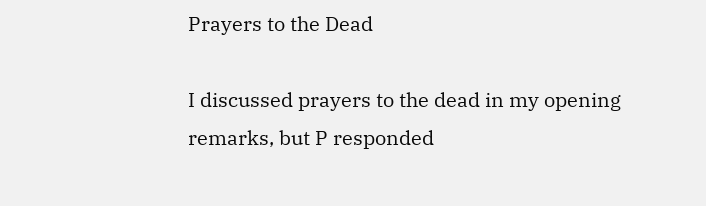Prayers to the Dead

I discussed prayers to the dead in my opening remarks, but P responded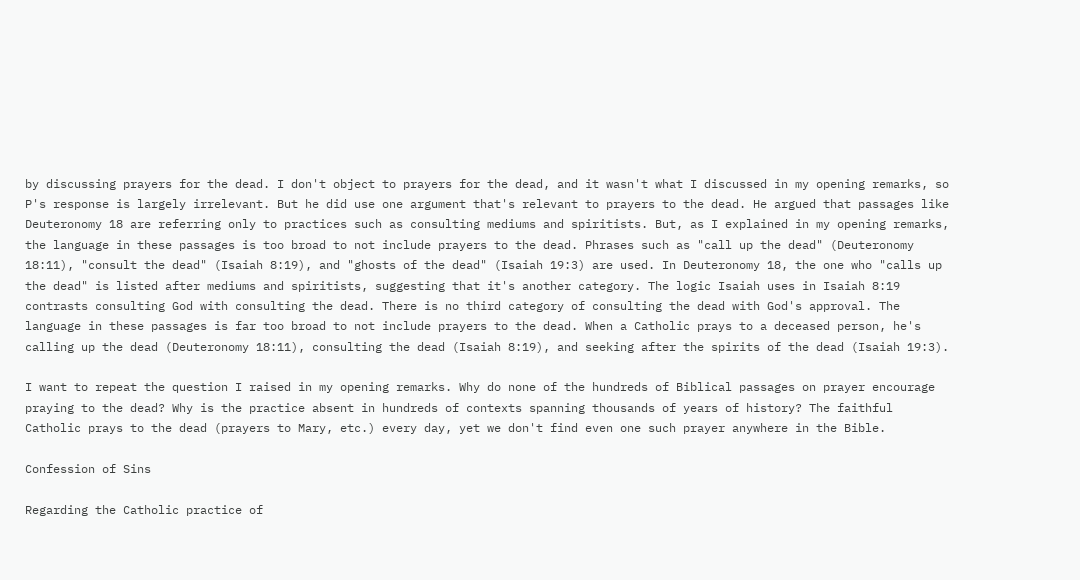by discussing prayers for the dead. I don't object to prayers for the dead, and it wasn't what I discussed in my opening remarks, so P's response is largely irrelevant. But he did use one argument that's relevant to prayers to the dead. He argued that passages like Deuteronomy 18 are referring only to practices such as consulting mediums and spiritists. But, as I explained in my opening remarks, the language in these passages is too broad to not include prayers to the dead. Phrases such as "call up the dead" (Deuteronomy 18:11), "consult the dead" (Isaiah 8:19), and "ghosts of the dead" (Isaiah 19:3) are used. In Deuteronomy 18, the one who "calls up the dead" is listed after mediums and spiritists, suggesting that it's another category. The logic Isaiah uses in Isaiah 8:19 contrasts consulting God with consulting the dead. There is no third category of consulting the dead with God's approval. The language in these passages is far too broad to not include prayers to the dead. When a Catholic prays to a deceased person, he's calling up the dead (Deuteronomy 18:11), consulting the dead (Isaiah 8:19), and seeking after the spirits of the dead (Isaiah 19:3).

I want to repeat the question I raised in my opening remarks. Why do none of the hundreds of Biblical passages on prayer encourage praying to the dead? Why is the practice absent in hundreds of contexts spanning thousands of years of history? The faithful Catholic prays to the dead (prayers to Mary, etc.) every day, yet we don't find even one such prayer anywhere in the Bible.

Confession of Sins

Regarding the Catholic practice of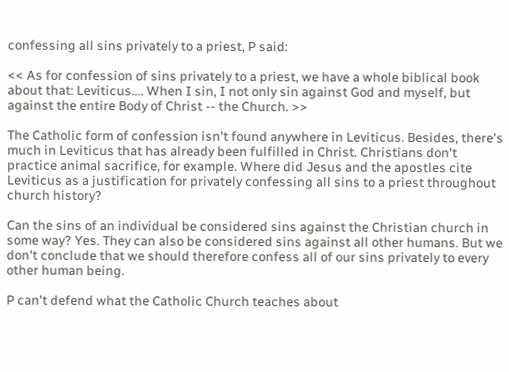confessing all sins privately to a priest, P said:

<< As for confession of sins privately to a priest, we have a whole biblical book about that: Leviticus.... When I sin, I not only sin against God and myself, but against the entire Body of Christ -- the Church. >>

The Catholic form of confession isn't found anywhere in Leviticus. Besides, there's much in Leviticus that has already been fulfilled in Christ. Christians don't practice animal sacrifice, for example. Where did Jesus and the apostles cite Leviticus as a justification for privately confessing all sins to a priest throughout church history?

Can the sins of an individual be considered sins against the Christian church in some way? Yes. They can also be considered sins against all other humans. But we don't conclude that we should therefore confess all of our sins privately to every other human being.

P can't defend what the Catholic Church teaches about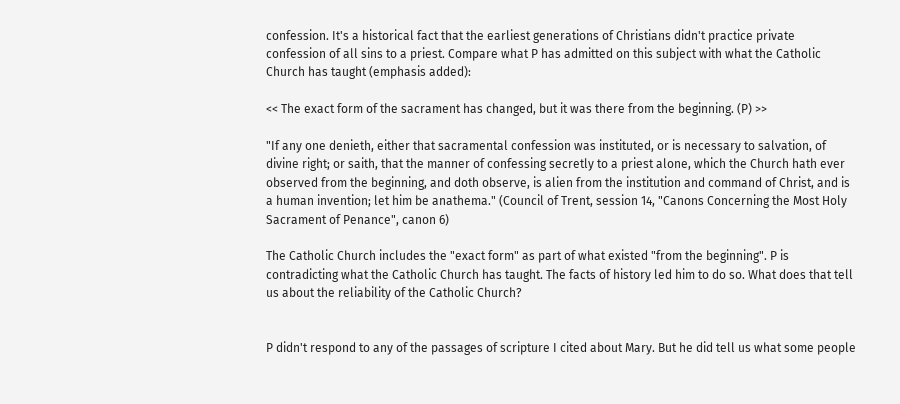confession. It's a historical fact that the earliest generations of Christians didn't practice private confession of all sins to a priest. Compare what P has admitted on this subject with what the Catholic Church has taught (emphasis added):

<< The exact form of the sacrament has changed, but it was there from the beginning. (P) >>

"If any one denieth, either that sacramental confession was instituted, or is necessary to salvation, of divine right; or saith, that the manner of confessing secretly to a priest alone, which the Church hath ever observed from the beginning, and doth observe, is alien from the institution and command of Christ, and is a human invention; let him be anathema." (Council of Trent, session 14, "Canons Concerning the Most Holy Sacrament of Penance", canon 6)

The Catholic Church includes the "exact form" as part of what existed "from the beginning". P is contradicting what the Catholic Church has taught. The facts of history led him to do so. What does that tell us about the reliability of the Catholic Church?


P didn't respond to any of the passages of scripture I cited about Mary. But he did tell us what some people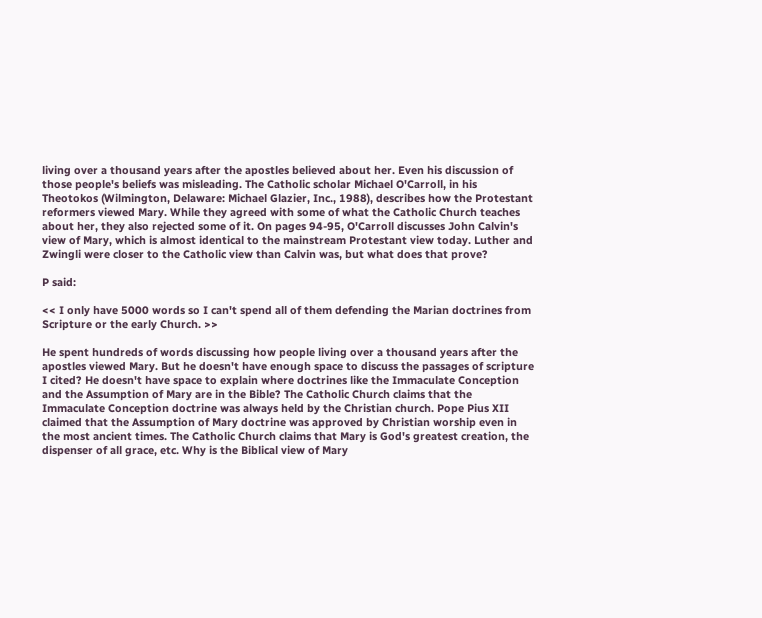living over a thousand years after the apostles believed about her. Even his discussion of those people's beliefs was misleading. The Catholic scholar Michael O'Carroll, in his Theotokos (Wilmington, Delaware: Michael Glazier, Inc., 1988), describes how the Protestant reformers viewed Mary. While they agreed with some of what the Catholic Church teaches about her, they also rejected some of it. On pages 94-95, O'Carroll discusses John Calvin's view of Mary, which is almost identical to the mainstream Protestant view today. Luther and Zwingli were closer to the Catholic view than Calvin was, but what does that prove?

P said:

<< I only have 5000 words so I can't spend all of them defending the Marian doctrines from Scripture or the early Church. >>

He spent hundreds of words discussing how people living over a thousand years after the apostles viewed Mary. But he doesn't have enough space to discuss the passages of scripture I cited? He doesn't have space to explain where doctrines like the Immaculate Conception and the Assumption of Mary are in the Bible? The Catholic Church claims that the Immaculate Conception doctrine was always held by the Christian church. Pope Pius XII claimed that the Assumption of Mary doctrine was approved by Christian worship even in the most ancient times. The Catholic Church claims that Mary is God's greatest creation, the dispenser of all grace, etc. Why is the Biblical view of Mary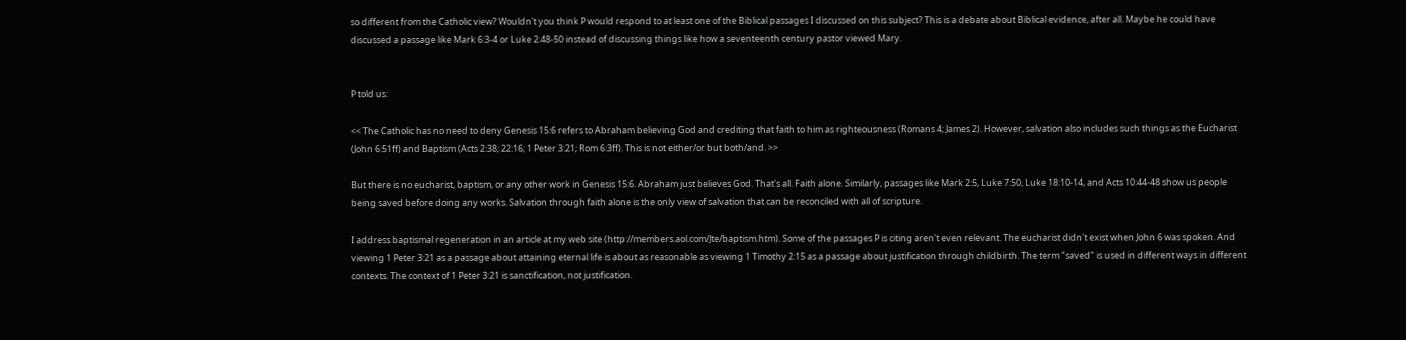so different from the Catholic view? Wouldn't you think P would respond to at least one of the Biblical passages I discussed on this subject? This is a debate about Biblical evidence, after all. Maybe he could have discussed a passage like Mark 6:3-4 or Luke 2:48-50 instead of discussing things like how a seventeenth century pastor viewed Mary.


P told us:

<< The Catholic has no need to deny Genesis 15:6 refers to Abraham believing God and crediting that faith to him as righteousness (Romans 4; James 2). However, salvation also includes such things as the Eucharist (John 6:51ff) and Baptism (Acts 2:38; 22:16; 1 Peter 3:21; Rom 6:3ff). This is not either/or but both/and. >>

But there is no eucharist, baptism, or any other work in Genesis 15:6. Abraham just believes God. That's all. Faith alone. Similarly, passages like Mark 2:5, Luke 7:50, Luke 18:10-14, and Acts 10:44-48 show us people being saved before doing any works. Salvation through faith alone is the only view of salvation that can be reconciled with all of scripture.

I address baptismal regeneration in an article at my web site (http://members.aol.com/Jte/baptism.htm). Some of the passages P is citing aren't even relevant. The eucharist didn't exist when John 6 was spoken. And viewing 1 Peter 3:21 as a passage about attaining eternal life is about as reasonable as viewing 1 Timothy 2:15 as a passage about justification through childbirth. The term "saved" is used in different ways in different contexts. The context of 1 Peter 3:21 is sanctification, not justification.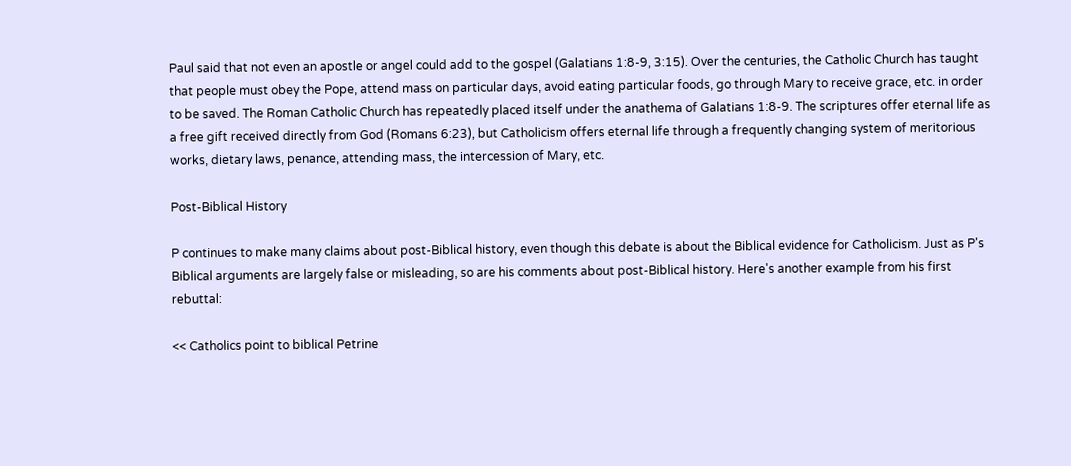Paul said that not even an apostle or angel could add to the gospel (Galatians 1:8-9, 3:15). Over the centuries, the Catholic Church has taught that people must obey the Pope, attend mass on particular days, avoid eating particular foods, go through Mary to receive grace, etc. in order to be saved. The Roman Catholic Church has repeatedly placed itself under the anathema of Galatians 1:8-9. The scriptures offer eternal life as a free gift received directly from God (Romans 6:23), but Catholicism offers eternal life through a frequently changing system of meritorious works, dietary laws, penance, attending mass, the intercession of Mary, etc.

Post-Biblical History

P continues to make many claims about post-Biblical history, even though this debate is about the Biblical evidence for Catholicism. Just as P's Biblical arguments are largely false or misleading, so are his comments about post-Biblical history. Here's another example from his first rebuttal:

<< Catholics point to biblical Petrine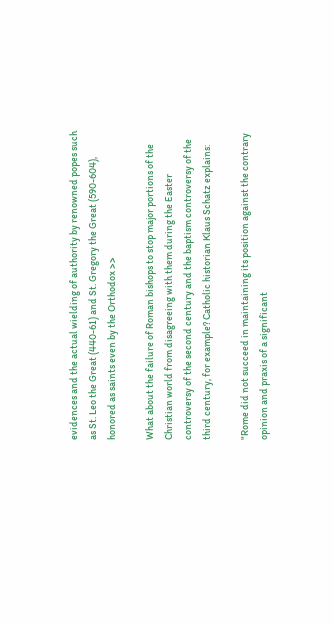evidences and the actual wielding of authority by renowned popes such as St. Leo the Great (440-61) and St. Gregory the Great (590-604), honored as saints even by the Orthodox >>

What about the failure of Roman bishops to stop major portions of the Christian world from disagreeing with them during the Easter controversy of the second century and the baptism controversy of the third century, for example? Catholic historian Klaus Schatz explains:

"Rome did not succeed in maintaining its position against the contrary opinion and praxis of a significant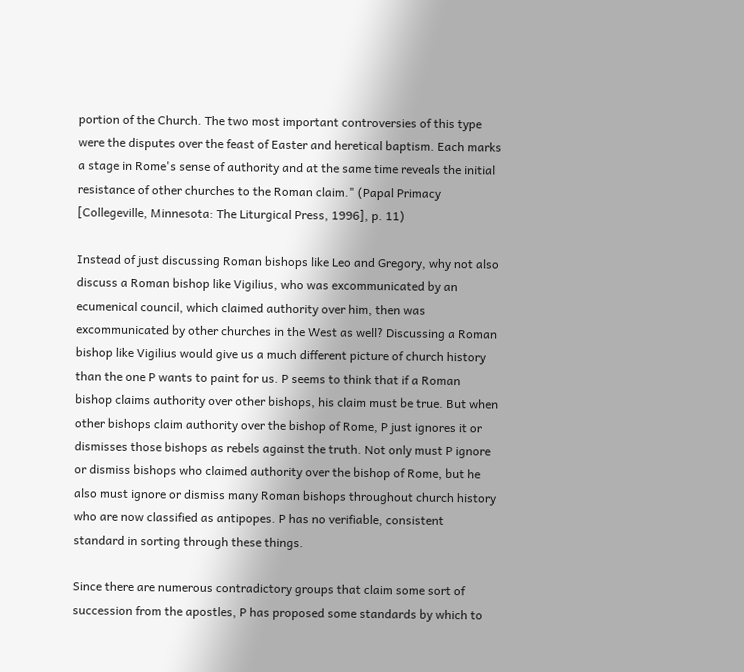portion of the Church. The two most important controversies of this type were the disputes over the feast of Easter and heretical baptism. Each marks a stage in Rome's sense of authority and at the same time reveals the initial resistance of other churches to the Roman claim." (Papal Primacy [Collegeville, Minnesota: The Liturgical Press, 1996], p. 11)

Instead of just discussing Roman bishops like Leo and Gregory, why not also discuss a Roman bishop like Vigilius, who was excommunicated by an ecumenical council, which claimed authority over him, then was excommunicated by other churches in the West as well? Discussing a Roman bishop like Vigilius would give us a much different picture of church history than the one P wants to paint for us. P seems to think that if a Roman bishop claims authority over other bishops, his claim must be true. But when other bishops claim authority over the bishop of Rome, P just ignores it or dismisses those bishops as rebels against the truth. Not only must P ignore or dismiss bishops who claimed authority over the bishop of Rome, but he also must ignore or dismiss many Roman bishops throughout church history who are now classified as antipopes. P has no verifiable, consistent standard in sorting through these things.

Since there are numerous contradictory groups that claim some sort of succession from the apostles, P has proposed some standards by which to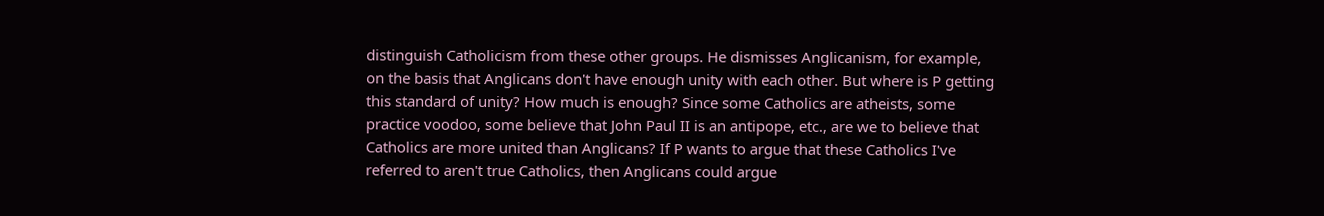distinguish Catholicism from these other groups. He dismisses Anglicanism, for example, on the basis that Anglicans don't have enough unity with each other. But where is P getting this standard of unity? How much is enough? Since some Catholics are atheists, some practice voodoo, some believe that John Paul II is an antipope, etc., are we to believe that Catholics are more united than Anglicans? If P wants to argue that these Catholics I've referred to aren't true Catholics, then Anglicans could argue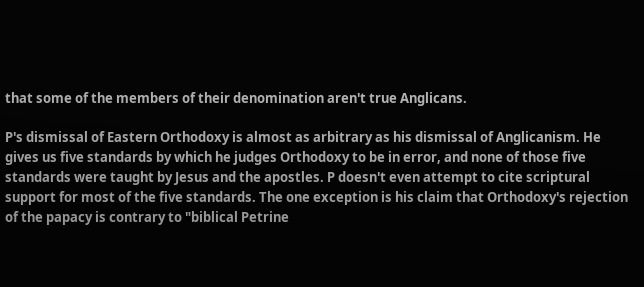that some of the members of their denomination aren't true Anglicans.

P's dismissal of Eastern Orthodoxy is almost as arbitrary as his dismissal of Anglicanism. He gives us five standards by which he judges Orthodoxy to be in error, and none of those five standards were taught by Jesus and the apostles. P doesn't even attempt to cite scriptural support for most of the five standards. The one exception is his claim that Orthodoxy's rejection of the papacy is contrary to "biblical Petrine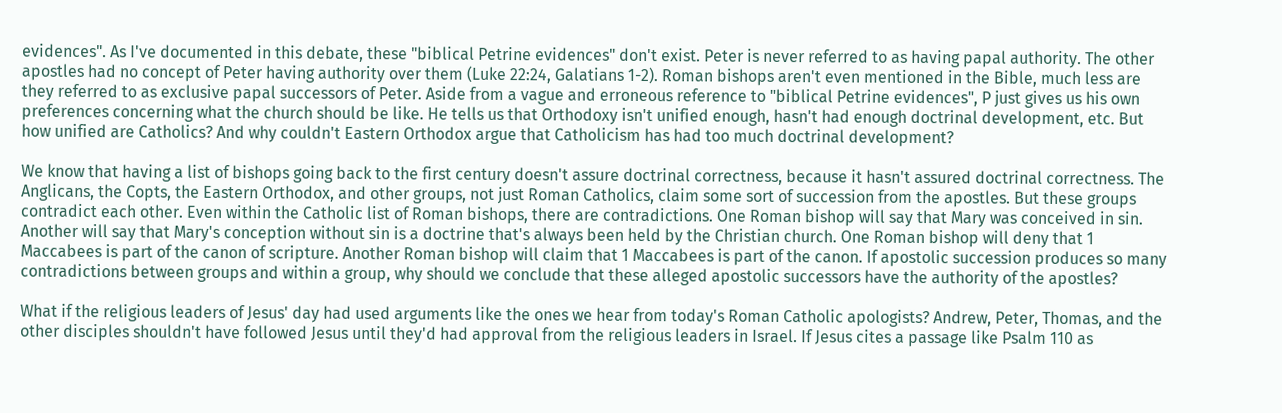evidences". As I've documented in this debate, these "biblical Petrine evidences" don't exist. Peter is never referred to as having papal authority. The other apostles had no concept of Peter having authority over them (Luke 22:24, Galatians 1-2). Roman bishops aren't even mentioned in the Bible, much less are they referred to as exclusive papal successors of Peter. Aside from a vague and erroneous reference to "biblical Petrine evidences", P just gives us his own preferences concerning what the church should be like. He tells us that Orthodoxy isn't unified enough, hasn't had enough doctrinal development, etc. But how unified are Catholics? And why couldn't Eastern Orthodox argue that Catholicism has had too much doctrinal development?

We know that having a list of bishops going back to the first century doesn't assure doctrinal correctness, because it hasn't assured doctrinal correctness. The Anglicans, the Copts, the Eastern Orthodox, and other groups, not just Roman Catholics, claim some sort of succession from the apostles. But these groups contradict each other. Even within the Catholic list of Roman bishops, there are contradictions. One Roman bishop will say that Mary was conceived in sin. Another will say that Mary's conception without sin is a doctrine that's always been held by the Christian church. One Roman bishop will deny that 1 Maccabees is part of the canon of scripture. Another Roman bishop will claim that 1 Maccabees is part of the canon. If apostolic succession produces so many contradictions between groups and within a group, why should we conclude that these alleged apostolic successors have the authority of the apostles?

What if the religious leaders of Jesus' day had used arguments like the ones we hear from today's Roman Catholic apologists? Andrew, Peter, Thomas, and the other disciples shouldn't have followed Jesus until they'd had approval from the religious leaders in Israel. If Jesus cites a passage like Psalm 110 as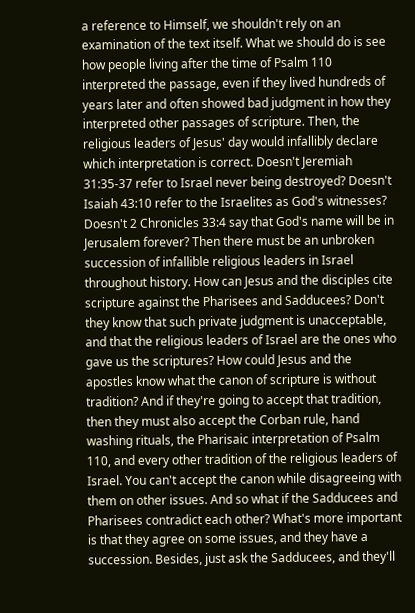a reference to Himself, we shouldn't rely on an examination of the text itself. What we should do is see how people living after the time of Psalm 110 interpreted the passage, even if they lived hundreds of years later and often showed bad judgment in how they interpreted other passages of scripture. Then, the religious leaders of Jesus' day would infallibly declare which interpretation is correct. Doesn't Jeremiah 31:35-37 refer to Israel never being destroyed? Doesn't Isaiah 43:10 refer to the Israelites as God's witnesses? Doesn't 2 Chronicles 33:4 say that God's name will be in Jerusalem forever? Then there must be an unbroken succession of infallible religious leaders in Israel throughout history. How can Jesus and the disciples cite scripture against the Pharisees and Sadducees? Don't they know that such private judgment is unacceptable, and that the religious leaders of Israel are the ones who gave us the scriptures? How could Jesus and the apostles know what the canon of scripture is without tradition? And if they're going to accept that tradition, then they must also accept the Corban rule, hand washing rituals, the Pharisaic interpretation of Psalm 110, and every other tradition of the religious leaders of Israel. You can't accept the canon while disagreeing with them on other issues. And so what if the Sadducees and Pharisees contradict each other? What's more important is that they agree on some issues, and they have a succession. Besides, just ask the Sadducees, and they'll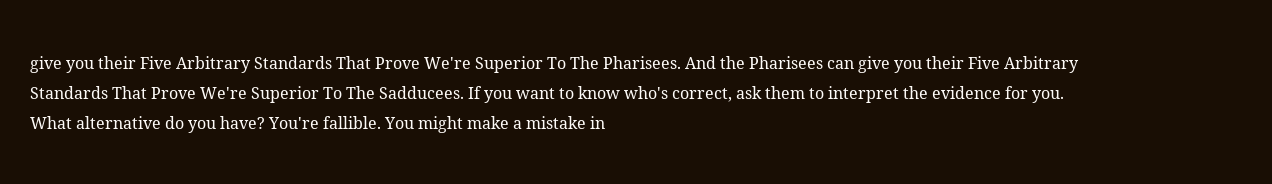give you their Five Arbitrary Standards That Prove We're Superior To The Pharisees. And the Pharisees can give you their Five Arbitrary Standards That Prove We're Superior To The Sadducees. If you want to know who's correct, ask them to interpret the evidence for you. What alternative do you have? You're fallible. You might make a mistake in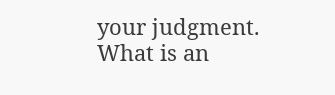your judgment. What is an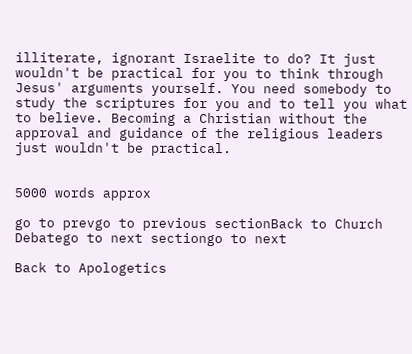illiterate, ignorant Israelite to do? It just wouldn't be practical for you to think through Jesus' arguments yourself. You need somebody to study the scriptures for you and to tell you what to believe. Becoming a Christian without the approval and guidance of the religious leaders just wouldn't be practical.


5000 words approx

go to prevgo to previous sectionBack to Church Debatego to next sectiongo to next

Back to Apologetics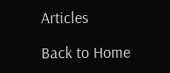Articles

Back to Home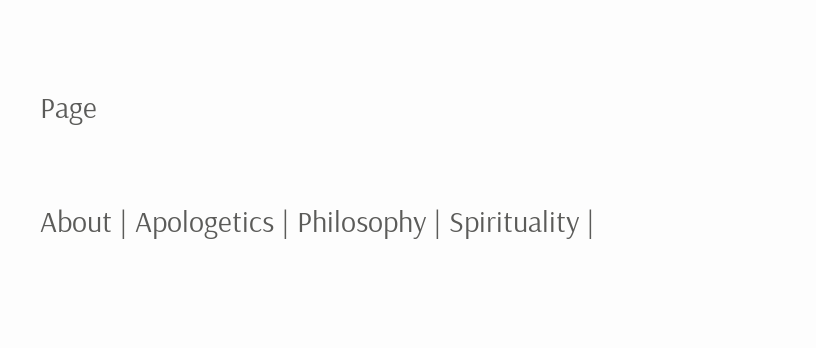Page

About | Apologetics | Philosophy | Spirituality |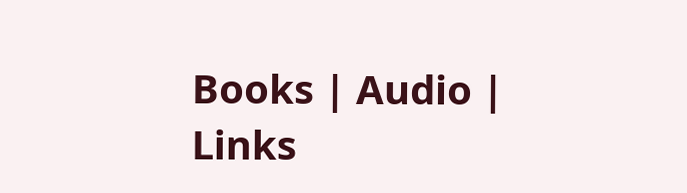Books | Audio | Links